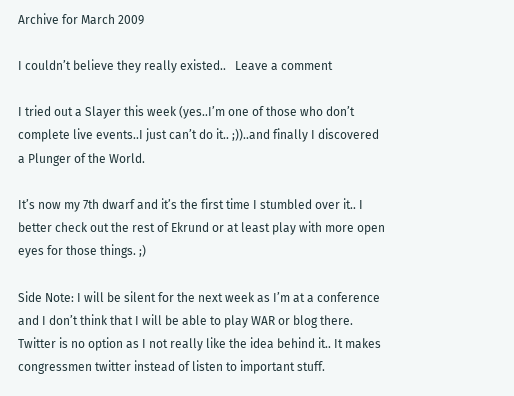Archive for March 2009

I couldn’t believe they really existed..   Leave a comment

I tried out a Slayer this week (yes..I’m one of those who don’t complete live events..I just can’t do it.. ;))..and finally I discovered a Plunger of the World.

It’s now my 7th dwarf and it’s the first time I stumbled over it.. I better check out the rest of Ekrund or at least play with more open eyes for those things. ;)

Side Note: I will be silent for the next week as I’m at a conference and I don’t think that I will be able to play WAR or blog there. Twitter is no option as I not really like the idea behind it.. It makes congressmen twitter instead of listen to important stuff.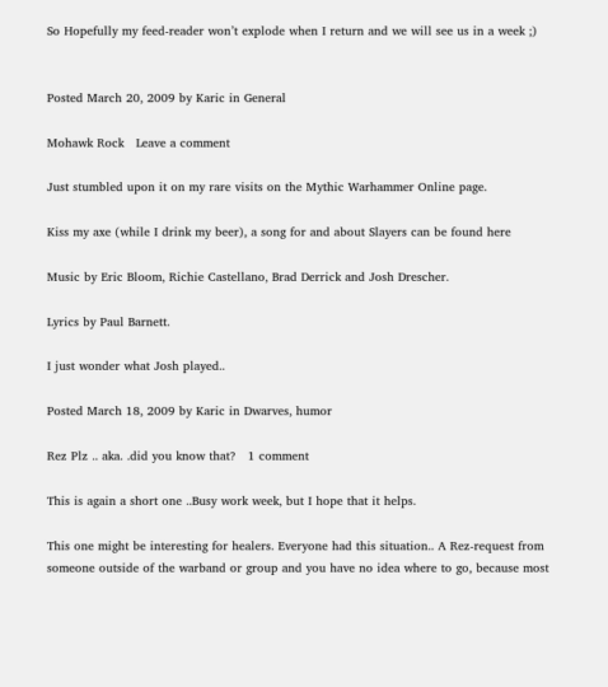So Hopefully my feed-reader won’t explode when I return and we will see us in a week ;)


Posted March 20, 2009 by Karic in General

Mohawk Rock   Leave a comment

Just stumbled upon it on my rare visits on the Mythic Warhammer Online page.

Kiss my axe (while I drink my beer), a song for and about Slayers can be found here

Music by Eric Bloom, Richie Castellano, Brad Derrick and Josh Drescher.

Lyrics by Paul Barnett.

I just wonder what Josh played..

Posted March 18, 2009 by Karic in Dwarves, humor

Rez Plz .. aka. .did you know that?   1 comment

This is again a short one ..Busy work week, but I hope that it helps.

This one might be interesting for healers. Everyone had this situation.. A Rez-request from someone outside of the warband or group and you have no idea where to go, because most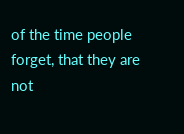of the time people forget, that they are not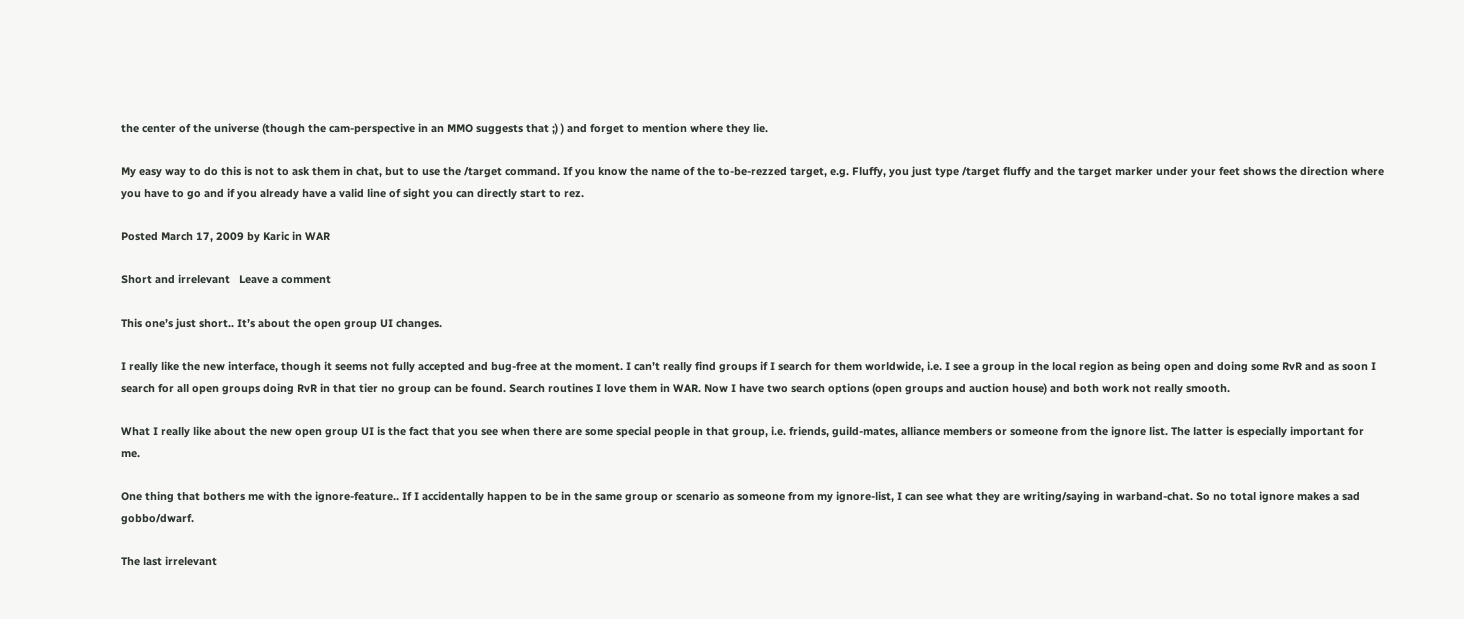the center of the universe (though the cam-perspective in an MMO suggests that ;) ) and forget to mention where they lie.

My easy way to do this is not to ask them in chat, but to use the /target command. If you know the name of the to-be-rezzed target, e.g. Fluffy, you just type /target fluffy and the target marker under your feet shows the direction where you have to go and if you already have a valid line of sight you can directly start to rez.

Posted March 17, 2009 by Karic in WAR

Short and irrelevant   Leave a comment

This one’s just short.. It’s about the open group UI changes.

I really like the new interface, though it seems not fully accepted and bug-free at the moment. I can’t really find groups if I search for them worldwide, i.e. I see a group in the local region as being open and doing some RvR and as soon I search for all open groups doing RvR in that tier no group can be found. Search routines I love them in WAR. Now I have two search options (open groups and auction house) and both work not really smooth.

What I really like about the new open group UI is the fact that you see when there are some special people in that group, i.e. friends, guild-mates, alliance members or someone from the ignore list. The latter is especially important for me.

One thing that bothers me with the ignore-feature.. If I accidentally happen to be in the same group or scenario as someone from my ignore-list, I can see what they are writing/saying in warband-chat. So no total ignore makes a sad gobbo/dwarf.

The last irrelevant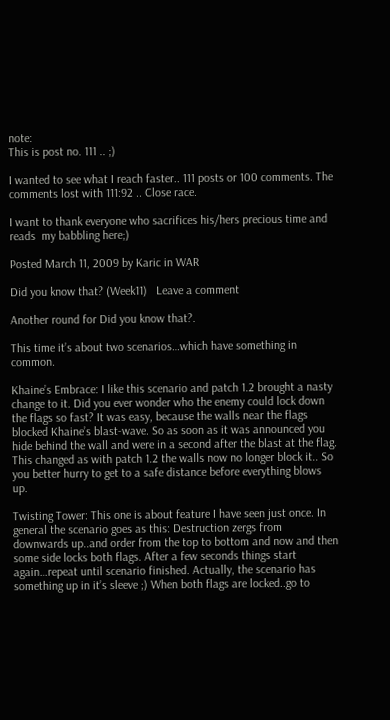note:
This is post no. 111 .. ;)

I wanted to see what I reach faster.. 111 posts or 100 comments. The comments lost with 111:92 .. Close race.

I want to thank everyone who sacrifices his/hers precious time and reads  my babbling here;)

Posted March 11, 2009 by Karic in WAR

Did you know that? (Week11)   Leave a comment

Another round for Did you know that?.

This time it’s about two scenarios…which have something in common.

Khaine’s Embrace: I like this scenario and patch 1.2 brought a nasty change to it. Did you ever wonder who the enemy could lock down the flags so fast? It was easy, because the walls near the flags blocked Khaine’s blast-wave. So as soon as it was announced you hide behind the wall and were in a second after the blast at the flag. This changed as with patch 1.2 the walls now no longer block it.. So you better hurry to get to a safe distance before everything blows up.

Twisting Tower: This one is about feature I have seen just once. In general the scenario goes as this: Destruction zergs from downwards up..and order from the top to bottom and now and then some side locks both flags. After a few seconds things start again…repeat until scenario finished. Actually, the scenario has something up in it’s sleeve ;) When both flags are locked..go to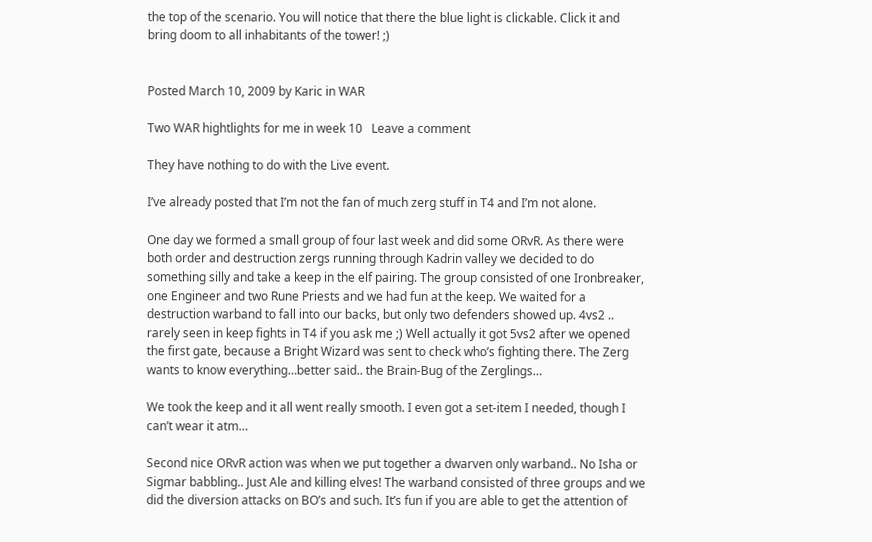the top of the scenario. You will notice that there the blue light is clickable. Click it and bring doom to all inhabitants of the tower! ;)


Posted March 10, 2009 by Karic in WAR

Two WAR hightlights for me in week 10   Leave a comment

They have nothing to do with the Live event.

I’ve already posted that I’m not the fan of much zerg stuff in T4 and I’m not alone.

One day we formed a small group of four last week and did some ORvR. As there were both order and destruction zergs running through Kadrin valley we decided to do something silly and take a keep in the elf pairing. The group consisted of one Ironbreaker, one Engineer and two Rune Priests and we had fun at the keep. We waited for a destruction warband to fall into our backs, but only two defenders showed up. 4vs2 .. rarely seen in keep fights in T4 if you ask me ;) Well actually it got 5vs2 after we opened the first gate, because a Bright Wizard was sent to check who’s fighting there. The Zerg wants to know everything…better said.. the Brain-Bug of the Zerglings…

We took the keep and it all went really smooth. I even got a set-item I needed, though I can’t wear it atm…

Second nice ORvR action was when we put together a dwarven only warband.. No Isha or Sigmar babbling.. Just Ale and killing elves! The warband consisted of three groups and we did the diversion attacks on BO’s and such. It’s fun if you are able to get the attention of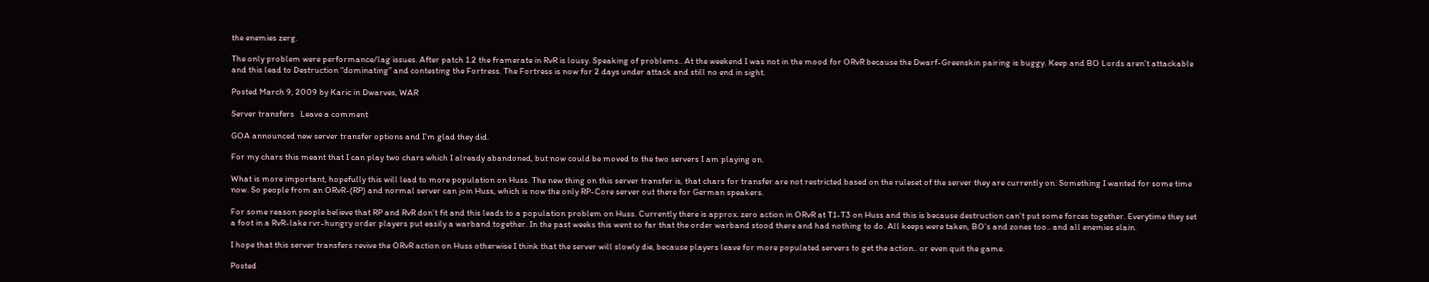the enemies zerg.

The only problem were performance/lag issues. After patch 1.2 the framerate in RvR is lousy. Speaking of problems.. At the weekend I was not in the mood for ORvR because the Dwarf-Greenskin pairing is buggy. Keep and BO Lords aren’t attackable and this lead to Destruction “dominating” and contesting the Fortress. The Fortress is now for 2 days under attack and still no end in sight.

Posted March 9, 2009 by Karic in Dwarves, WAR

Server transfers   Leave a comment

GOA announced new server transfer options and I’m glad they did.

For my chars this meant that I can play two chars which I already abandoned, but now could be moved to the two servers I am playing on.

What is more important, hopefully this will lead to more population on Huss. The new thing on this server transfer is, that chars for transfer are not restricted based on the ruleset of the server they are currently on. Something I wanted for some time now. So people from an ORvR-(RP) and normal server can join Huss, which is now the only RP-Core server out there for German speakers.

For some reason people believe that RP and RvR don’t fit and this leads to a population problem on Huss. Currently there is approx. zero action in ORvR at T1-T3 on Huss and this is because destruction can’t put some forces together. Everytime they set a foot in a RvR-lake rvr-hungry order players put easily a warband together. In the past weeks this went so far that the order warband stood there and had nothing to do. All keeps were taken, BO’s and zones too.. and all enemies slain.

I hope that this server transfers revive the ORvR action on Huss otherwise I think that the server will slowly die, because players leave for more populated servers to get the action.. or even quit the game.

Posted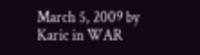March 5, 2009 by Karic in WAR